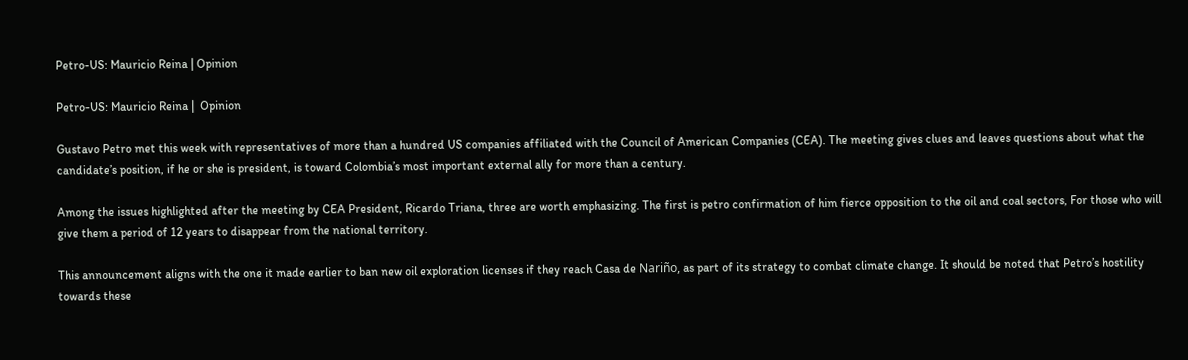Petro-US: Mauricio Reina | Opinion

Petro-US: Mauricio Reina |  Opinion

Gustavo Petro met this week with representatives of more than a hundred US companies affiliated with the Council of American Companies (CEA). The meeting gives clues and leaves questions about what the candidate’s position, if he or she is president, is toward Colombia’s most important external ally for more than a century.

Among the issues highlighted after the meeting by CEA President, Ricardo Triana, three are worth emphasizing. The first is petro confirmation of him fierce opposition to the oil and coal sectors, For those who will give them a period of 12 years to disappear from the national territory.

This announcement aligns with the one it made earlier to ban new oil exploration licenses if they reach Casa de Nariño, as part of its strategy to combat climate change. It should be noted that Petro’s hostility towards these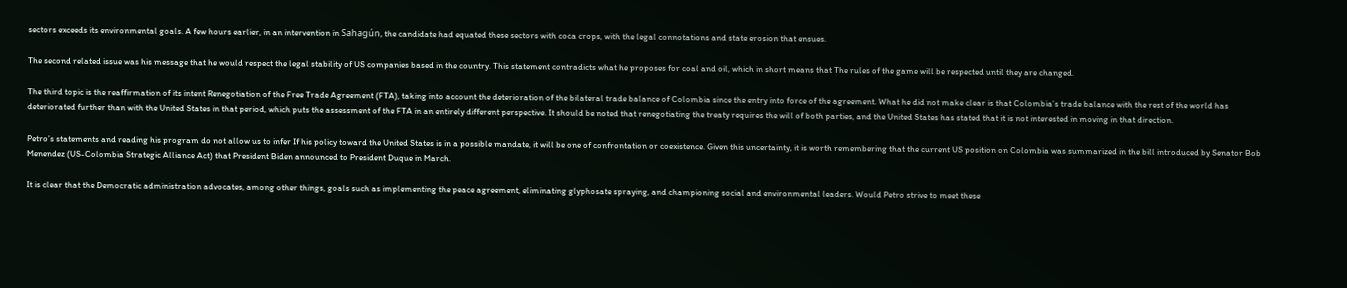sectors exceeds its environmental goals. A few hours earlier, in an intervention in Sahagún, the candidate had equated these sectors with coca crops, with the legal connotations and state erosion that ensues.

The second related issue was his message that he would respect the legal stability of US companies based in the country. This statement contradicts what he proposes for coal and oil, which in short means that The rules of the game will be respected until they are changed.

The third topic is the reaffirmation of its intent Renegotiation of the Free Trade Agreement (FTA), taking into account the deterioration of the bilateral trade balance of Colombia since the entry into force of the agreement. What he did not make clear is that Colombia’s trade balance with the rest of the world has deteriorated further than with the United States in that period, which puts the assessment of the FTA in an entirely different perspective. It should be noted that renegotiating the treaty requires the will of both parties, and the United States has stated that it is not interested in moving in that direction.

Petro’s statements and reading his program do not allow us to infer If his policy toward the United States is in a possible mandate, it will be one of confrontation or coexistence. Given this uncertainty, it is worth remembering that the current US position on Colombia was summarized in the bill introduced by Senator Bob Menendez (US-Colombia Strategic Alliance Act) that President Biden announced to President Duque in March.

It is clear that the Democratic administration advocates, among other things, goals such as implementing the peace agreement, eliminating glyphosate spraying, and championing social and environmental leaders. Would Petro strive to meet these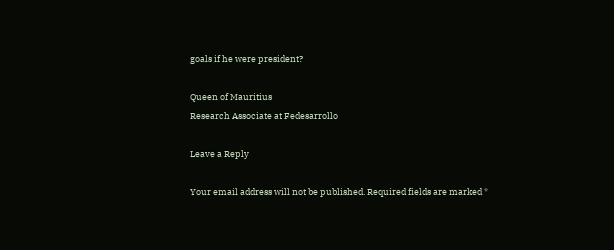goals if he were president?

Queen of Mauritius
Research Associate at Fedesarrollo

Leave a Reply

Your email address will not be published. Required fields are marked *